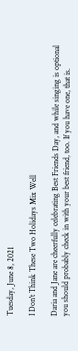Tuesday, June 8, 2021

I Don't Think These Two Holidays Mix Well

Daria and Jane are cheerfully celebrating Best Friends Day, and while singing is optional you should probably check in with your best friend, too. If you have one, that is.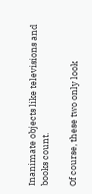Inanimate objects like televisions and books count.

Of course, these two only look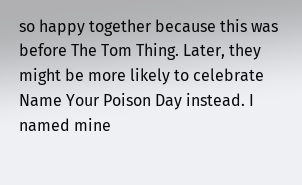so happy together because this was before The Tom Thing. Later, they might be more likely to celebrate Name Your Poison Day instead. I named mine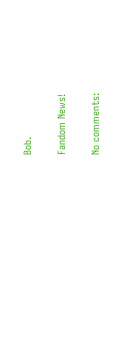Bob.

Fandom News!

No comments: